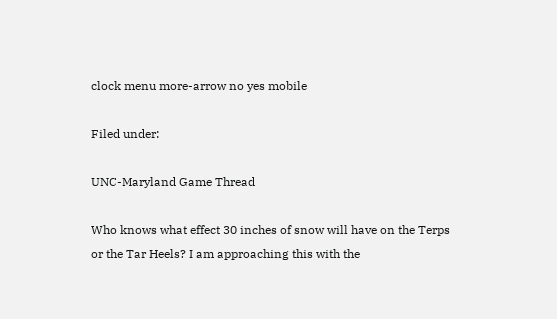clock menu more-arrow no yes mobile

Filed under:

UNC-Maryland Game Thread

Who knows what effect 30 inches of snow will have on the Terps or the Tar Heels? I am approaching this with the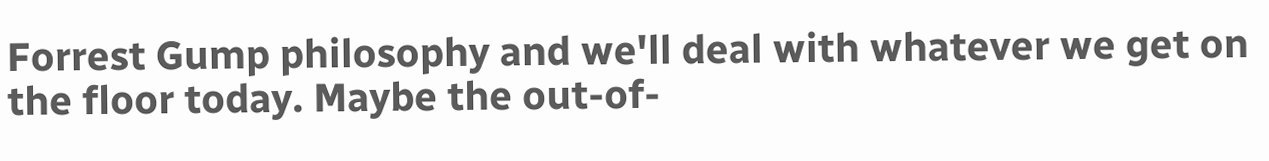Forrest Gump philosophy and we'll deal with whatever we get on the floor today. Maybe the out-of-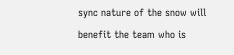sync nature of the snow will benefit the team who is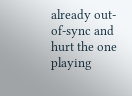already out-of-sync and hurt the one playing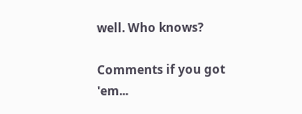well. Who knows?

Comments if you got 'em...